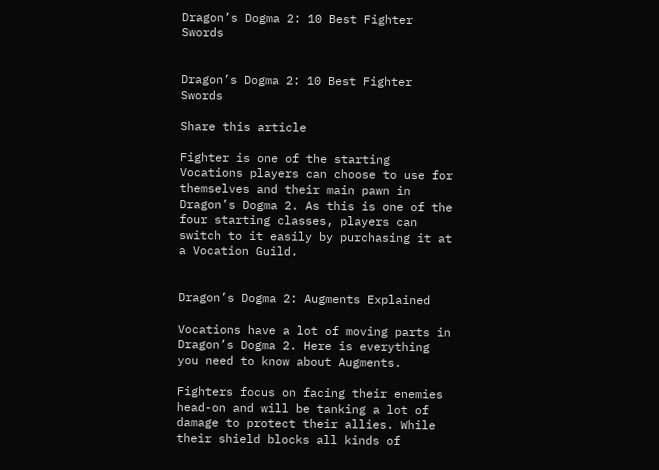Dragon’s Dogma 2: 10 Best Fighter Swords


Dragon’s Dogma 2: 10 Best Fighter Swords

Share this article

Fighter is one of the starting Vocations players can choose to use for themselves and their main pawn in Dragon’s Dogma 2. As this is one of the four starting classes, players can switch to it easily by purchasing it at a Vocation Guild.


Dragon’s Dogma 2: Augments Explained

Vocations have a lot of moving parts in Dragon’s Dogma 2. Here is everything you need to know about Augments.

Fighters focus on facing their enemies head-on and will be tanking a lot of damage to protect their allies. While their shield blocks all kinds of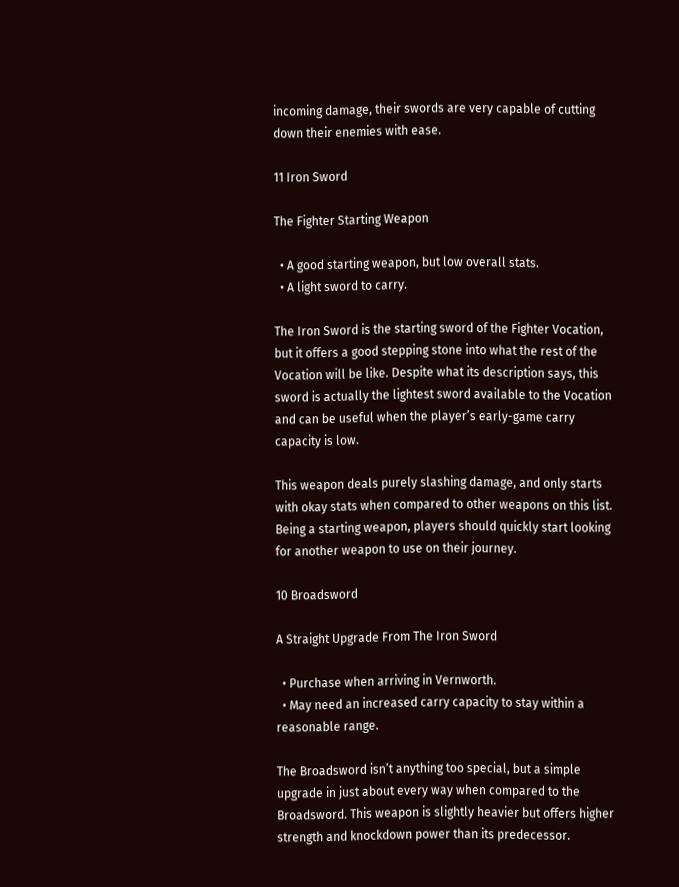incoming damage, their swords are very capable of cutting down their enemies with ease.

11 Iron Sword

The Fighter Starting Weapon

  • A good starting weapon, but low overall stats.
  • A light sword to carry.

The Iron Sword is the starting sword of the Fighter Vocation, but it offers a good stepping stone into what the rest of the Vocation will be like. Despite what its description says, this sword is actually the lightest sword available to the Vocation and can be useful when the player’s early-game carry capacity is low.

This weapon deals purely slashing damage, and only starts with okay stats when compared to other weapons on this list. Being a starting weapon, players should quickly start looking for another weapon to use on their journey.

10 Broadsword

A Straight Upgrade From The Iron Sword

  • Purchase when arriving in Vernworth.
  • May need an increased carry capacity to stay within a reasonable range.

The Broadsword isn’t anything too special, but a simple upgrade in just about every way when compared to the Broadsword. This weapon is slightly heavier but offers higher strength and knockdown power than its predecessor.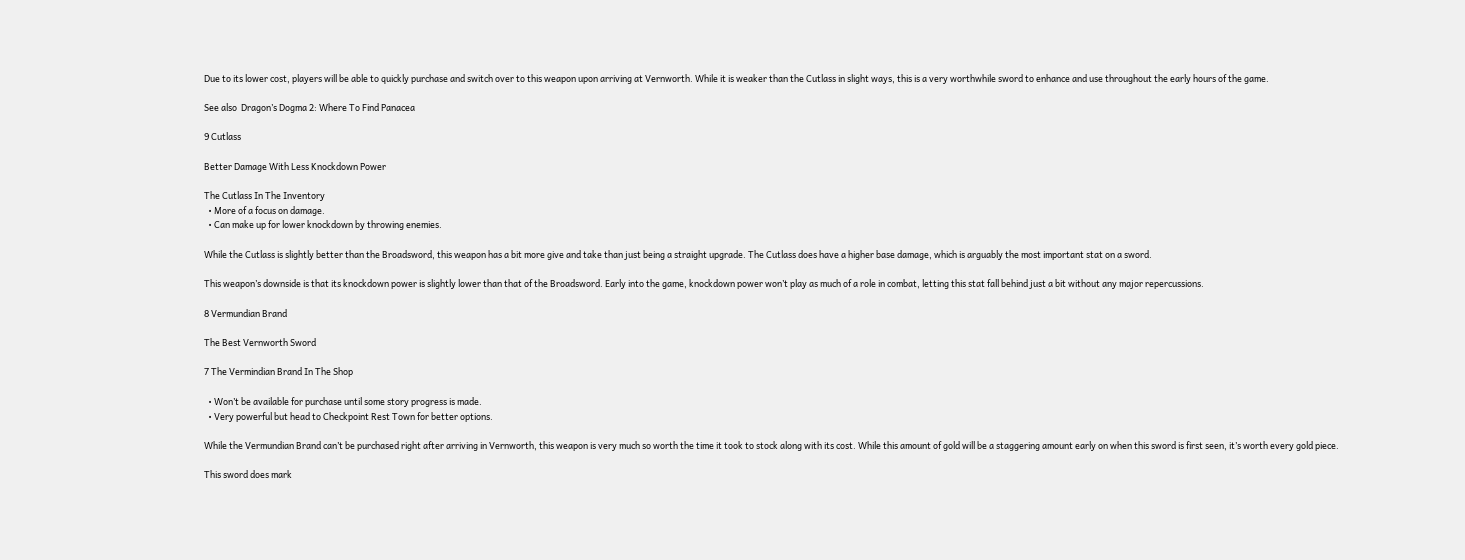Due to its lower cost, players will be able to quickly purchase and switch over to this weapon upon arriving at Vernworth. While it is weaker than the Cutlass in slight ways, this is a very worthwhile sword to enhance and use throughout the early hours of the game.

See also  Dragon’s Dogma 2: Where To Find Panacea

9 Cutlass

Better Damage With Less Knockdown Power

The Cutlass In The Inventory
  • More of a focus on damage.
  • Can make up for lower knockdown by throwing enemies.

While the Cutlass is slightly better than the Broadsword, this weapon has a bit more give and take than just being a straight upgrade. The Cutlass does have a higher base damage, which is arguably the most important stat on a sword.

This weapon’s downside is that its knockdown power is slightly lower than that of the Broadsword. Early into the game, knockdown power won’t play as much of a role in combat, letting this stat fall behind just a bit without any major repercussions.

8 Vermundian Brand

The Best Vernworth Sword

7 The Vermindian Brand In The Shop

  • Won’t be available for purchase until some story progress is made.
  • Very powerful but head to Checkpoint Rest Town for better options.

While the Vermundian Brand can’t be purchased right after arriving in Vernworth, this weapon is very much so worth the time it took to stock along with its cost. While this amount of gold will be a staggering amount early on when this sword is first seen, it’s worth every gold piece.

This sword does mark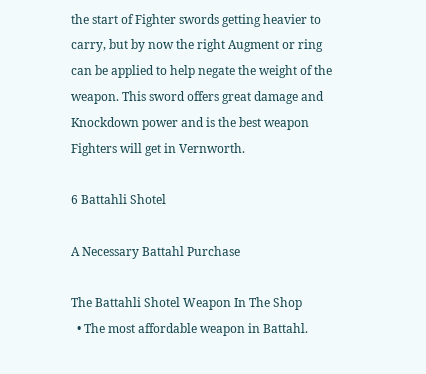the start of Fighter swords getting heavier to carry, but by now the right Augment or ring can be applied to help negate the weight of the weapon. This sword offers great damage and Knockdown power and is the best weapon Fighters will get in Vernworth.

6 Battahli Shotel

A Necessary Battahl Purchase

The Battahli Shotel Weapon In The Shop
  • The most affordable weapon in Battahl.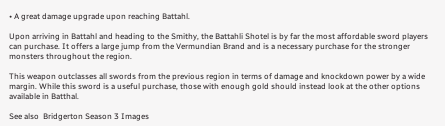• A great damage upgrade upon reaching Battahl.

Upon arriving in Battahl and heading to the Smithy, the Battahli Shotel is by far the most affordable sword players can purchase. It offers a large jump from the Vermundian Brand and is a necessary purchase for the stronger monsters throughout the region.

This weapon outclasses all swords from the previous region in terms of damage and knockdown power by a wide margin. While this sword is a useful purchase, those with enough gold should instead look at the other options available in Batthal.

See also  Bridgerton Season 3 Images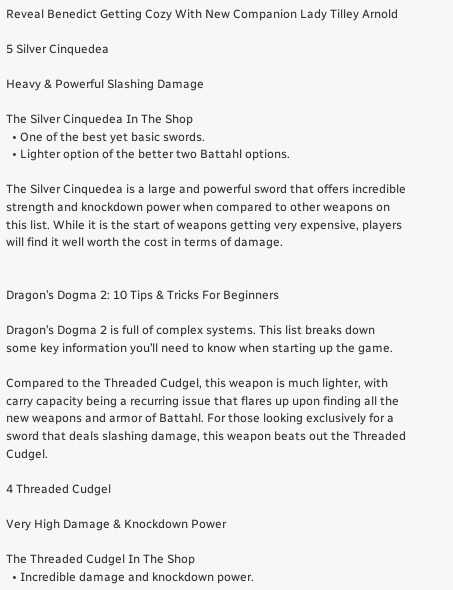Reveal Benedict Getting Cozy With New Companion Lady Tilley Arnold

5 Silver Cinquedea

Heavy & Powerful Slashing Damage

The Silver Cinquedea In The Shop
  • One of the best yet basic swords.
  • Lighter option of the better two Battahl options.

The Silver Cinquedea is a large and powerful sword that offers incredible strength and knockdown power when compared to other weapons on this list. While it is the start of weapons getting very expensive, players will find it well worth the cost in terms of damage.


Dragon’s Dogma 2: 10 Tips & Tricks For Beginners

Dragon’s Dogma 2 is full of complex systems. This list breaks down some key information you’ll need to know when starting up the game.

Compared to the Threaded Cudgel, this weapon is much lighter, with carry capacity being a recurring issue that flares up upon finding all the new weapons and armor of Battahl. For those looking exclusively for a sword that deals slashing damage, this weapon beats out the Threaded Cudgel.

4 Threaded Cudgel

Very High Damage & Knockdown Power

The Threaded Cudgel In The Shop
  • Incredible damage and knockdown power.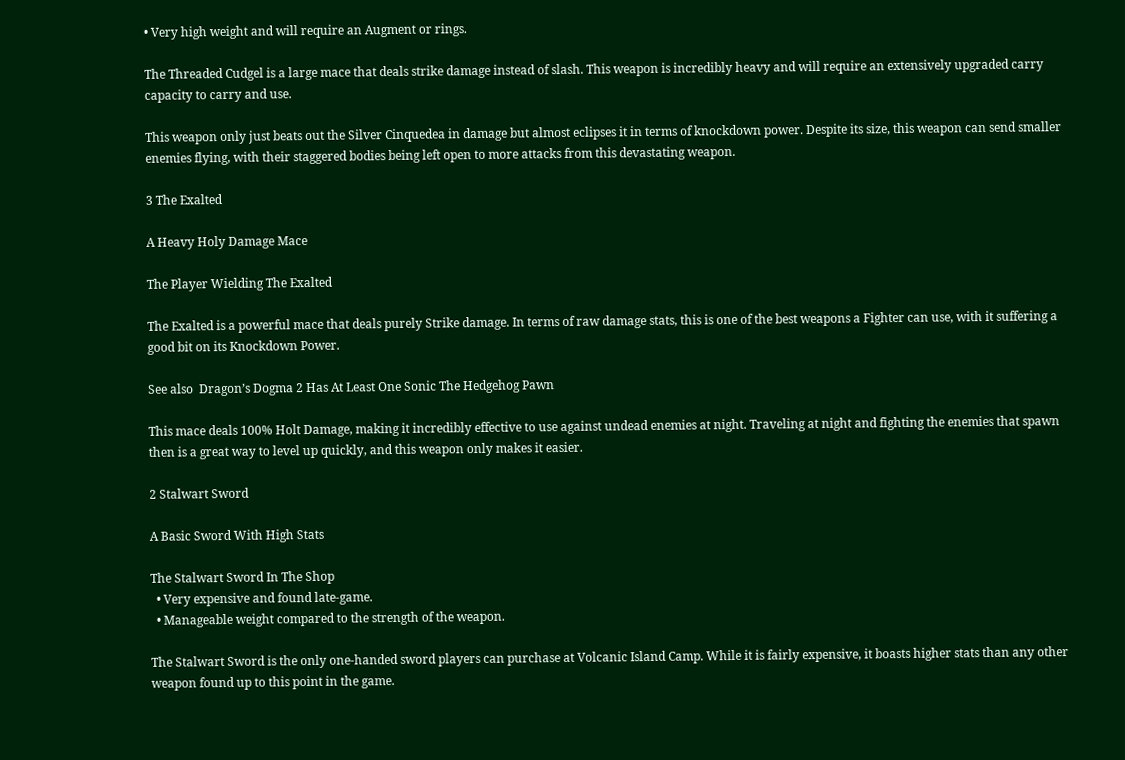• Very high weight and will require an Augment or rings.

The Threaded Cudgel is a large mace that deals strike damage instead of slash. This weapon is incredibly heavy and will require an extensively upgraded carry capacity to carry and use.

This weapon only just beats out the Silver Cinquedea in damage but almost eclipses it in terms of knockdown power. Despite its size, this weapon can send smaller enemies flying, with their staggered bodies being left open to more attacks from this devastating weapon.

3 The Exalted

A Heavy Holy Damage Mace

The Player Wielding The Exalted

The Exalted is a powerful mace that deals purely Strike damage. In terms of raw damage stats, this is one of the best weapons a Fighter can use, with it suffering a good bit on its Knockdown Power.

See also  Dragon’s Dogma 2 Has At Least One Sonic The Hedgehog Pawn

This mace deals 100% Holt Damage, making it incredibly effective to use against undead enemies at night. Traveling at night and fighting the enemies that spawn then is a great way to level up quickly, and this weapon only makes it easier.

2 Stalwart Sword

A Basic Sword With High Stats

The Stalwart Sword In The Shop
  • Very expensive and found late-game.
  • Manageable weight compared to the strength of the weapon.

The Stalwart Sword is the only one-handed sword players can purchase at Volcanic Island Camp. While it is fairly expensive, it boasts higher stats than any other weapon found up to this point in the game.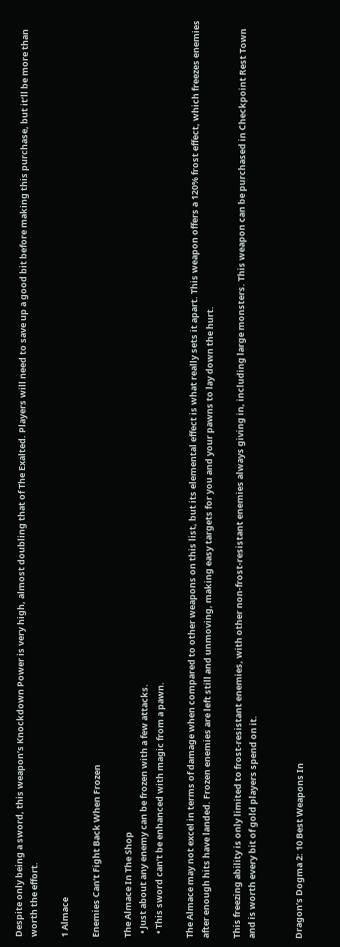Despite only being a sword, this weapon’s Knockdown Power is very high, almost doubling that of The Exalted. Players will need to save up a good bit before making this purchase, but it’ll be more than worth the effort.

1 Almace

Enemies Can’t Fight Back When Frozen

The Almace In The Shop
  • Just about any enemy can be frozen with a few attacks.
  • This sword can’t be enhanced with magic from a pawn.

The Almace may not excel in terms of damage when compared to other weapons on this list, but its elemental effect is what really sets it apart. This weapon offers a 120% frost effect, which freezes enemies after enough hits have landed. Frozen enemies are left still and unmoving, making easy targets for you and your pawns to lay down the hurt.

This freezing ability is only limited to frost-resistant enemies, with other non-frost-resistant enemies always giving in, including large monsters. This weapon can be purchased in Checkpoint Rest Town and is worth every bit of gold players spend on it.


Dragon’s Dogma 2: 10 Best Weapons In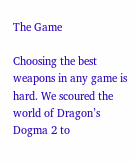The Game

Choosing the best weapons in any game is hard. We scoured the world of Dragon’s Dogma 2 to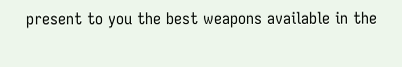present to you the best weapons available in the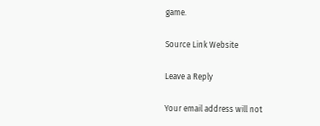game.

Source Link Website

Leave a Reply

Your email address will not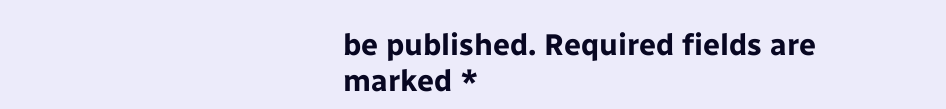be published. Required fields are marked *